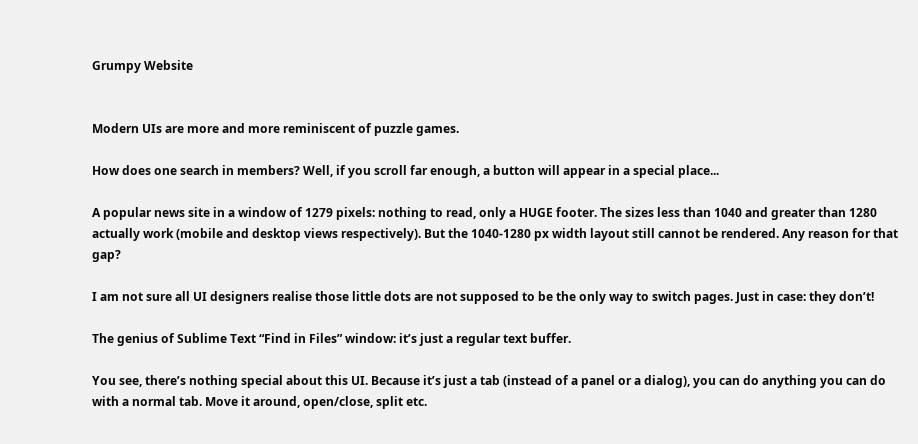Grumpy Website


Modern UIs are more and more reminiscent of puzzle games.

How does one search in members? Well, if you scroll far enough, a button will appear in a special place...

A popular news site in a window of 1279 pixels: nothing to read, only a HUGE footer. The sizes less than 1040 and greater than 1280 actually work (mobile and desktop views respectively). But the 1040-1280 px width layout still cannot be rendered. Any reason for that gap?

I am not sure all UI designers realise those little dots are not supposed to be the only way to switch pages. Just in case: they don’t!

The genius of Sublime Text “Find in Files” window: it’s just a regular text buffer.

You see, there’s nothing special about this UI. Because it’s just a tab (instead of a panel or a dialog), you can do anything you can do with a normal tab. Move it around, open/close, split etc.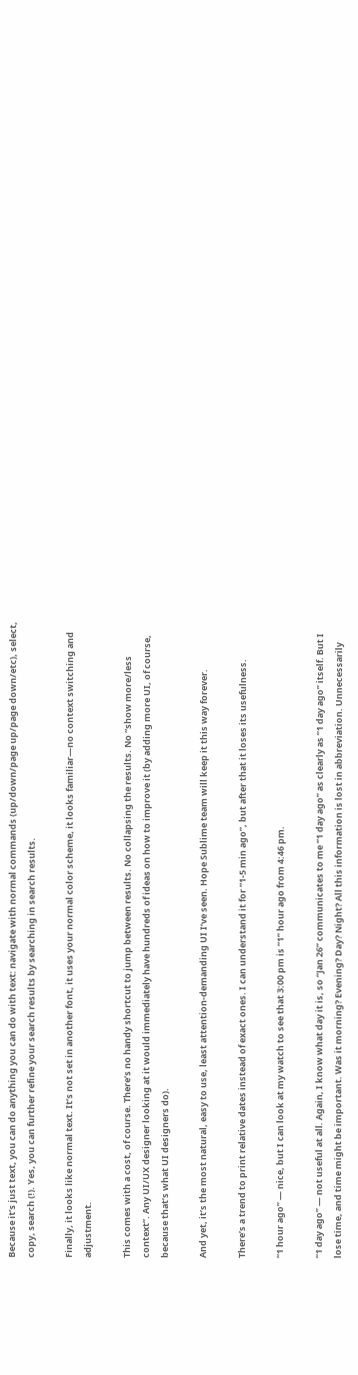Because it’s just text, you can do anything you can do with text: navigate with normal commands (up/down/page up/page down/etc), select, copy, search (!). Yes, you can further refine your search results by searching in search results.

Finally, it looks like normal text. It’s not set in another font, it uses your normal color scheme, it looks familiar—no context switching and adjustment.

This comes with a cost, of course. There’s no handy shortcut to jump between results. No collapsing the results. No “show more/less context”. Any UI/UX designer looking at it would immediately have hundreds of ideas on how to improve it (by adding more UI, of course, because that’s what UI designers do).

And yet, it’s the most natural, easy to use, least attention-demanding UI I’ve seen. Hope Sublime team will keep it this way forever.

There’s a trend to print relative dates instead of exact ones. I can understand it for “1-5 min ago”, but after that it loses its usefulness.

“1 hour ago” — nice, but I can look at my watch to see that 3:00 pm is “1” hour ago from 4:46 pm.

“1 day ago” — not useful at all. Again, I know what day it is, so “Jan 26” communicates to me “1 day ago” as clearly as “1 day ago” itself. But I lose time, and time might be important. Was it morning? Evening? Day? Night? All this information is lost in abbreviation. Unnecessarily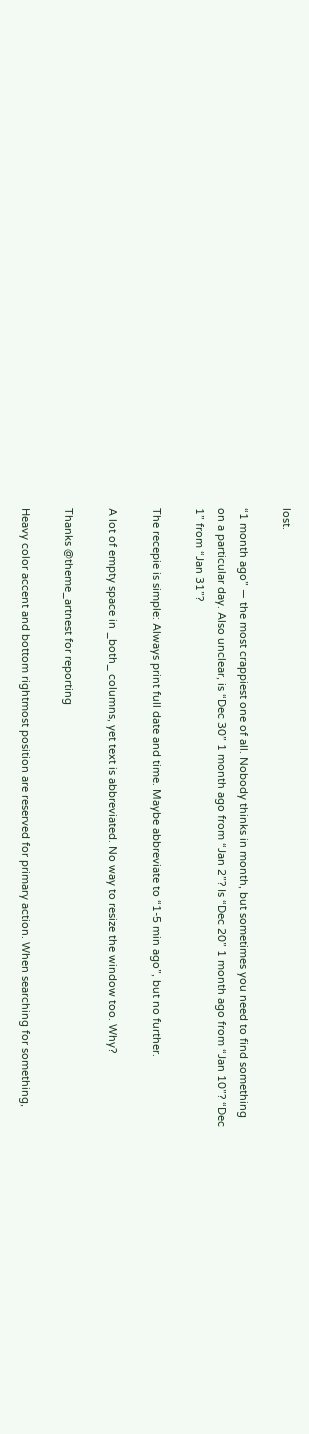lost.

“1 month ago” — the most crappiest one of all. Nobody thinks in month, but sometimes you need to find something on a particular day. Also unclear, is “Dec 30” 1 month ago from “Jan 2”? Is “Dec 20” 1 month ago from “Jan 10”? “Dec 1” from “Jan 31”?

The recepie is simple: Always print full date and time. Maybe abbreviate to “1-5 min ago”, but no further.

A lot of empty space in _both_ columns, yet text is abbreviated. No way to resize the window too. Why?

Thanks @theme_artnest for reporting

Heavy color accent and bottom rightmost position are reserved for primary action. When searching for something,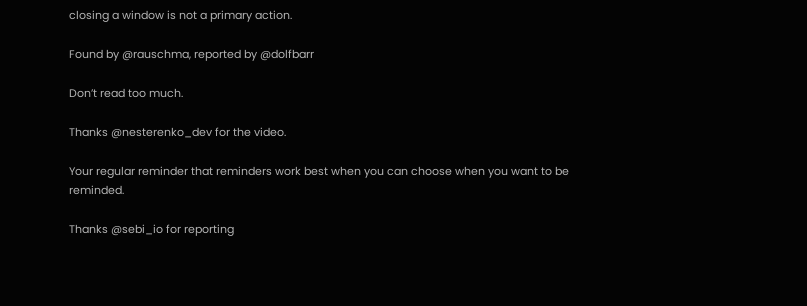closing a window is not a primary action.

Found by @rauschma, reported by @dolfbarr

Don’t read too much.

Thanks @nesterenko_dev for the video.

Your regular reminder that reminders work best when you can choose when you want to be reminded.

Thanks @sebi_io for reporting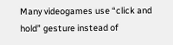Many videogames use “click and hold” gesture instead of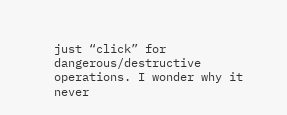just “click” for dangerous/destructive operations. I wonder why it never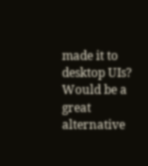made it to desktop UIs? Would be a great alternative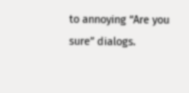to annoying “Are you sure” dialogs.